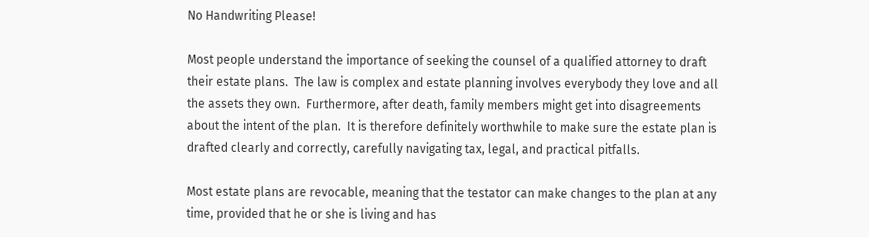No Handwriting Please!

Most people understand the importance of seeking the counsel of a qualified attorney to draft their estate plans.  The law is complex and estate planning involves everybody they love and all the assets they own.  Furthermore, after death, family members might get into disagreements about the intent of the plan.  It is therefore definitely worthwhile to make sure the estate plan is drafted clearly and correctly, carefully navigating tax, legal, and practical pitfalls.

Most estate plans are revocable, meaning that the testator can make changes to the plan at any time, provided that he or she is living and has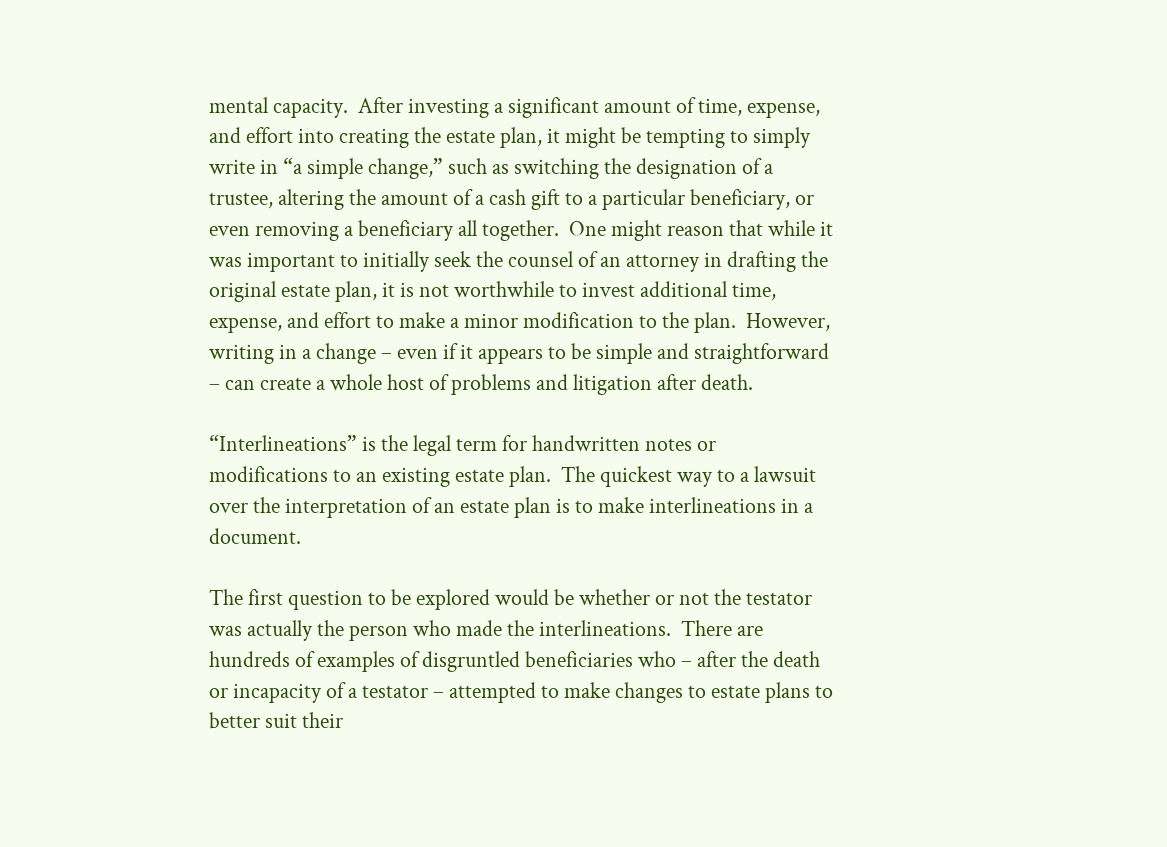mental capacity.  After investing a significant amount of time, expense, and effort into creating the estate plan, it might be tempting to simply write in “a simple change,” such as switching the designation of a trustee, altering the amount of a cash gift to a particular beneficiary, or even removing a beneficiary all together.  One might reason that while it was important to initially seek the counsel of an attorney in drafting the original estate plan, it is not worthwhile to invest additional time, expense, and effort to make a minor modification to the plan.  However, writing in a change – even if it appears to be simple and straightforward – can create a whole host of problems and litigation after death.

“Interlineations” is the legal term for handwritten notes or modifications to an existing estate plan.  The quickest way to a lawsuit over the interpretation of an estate plan is to make interlineations in a document.

The first question to be explored would be whether or not the testator was actually the person who made the interlineations.  There are hundreds of examples of disgruntled beneficiaries who – after the death or incapacity of a testator – attempted to make changes to estate plans to better suit their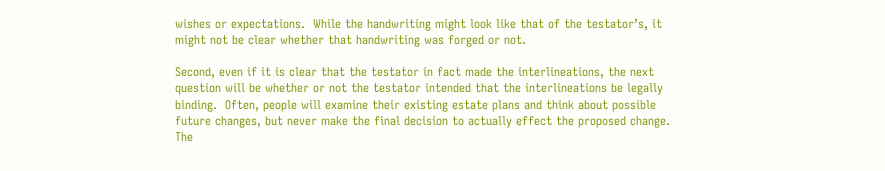wishes or expectations.  While the handwriting might look like that of the testator’s, it might not be clear whether that handwriting was forged or not.

Second, even if it is clear that the testator in fact made the interlineations, the next question will be whether or not the testator intended that the interlineations be legally binding.  Often, people will examine their existing estate plans and think about possible future changes, but never make the final decision to actually effect the proposed change.  The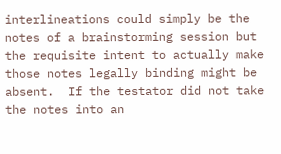interlineations could simply be the notes of a brainstorming session but the requisite intent to actually make those notes legally binding might be absent.  If the testator did not take the notes into an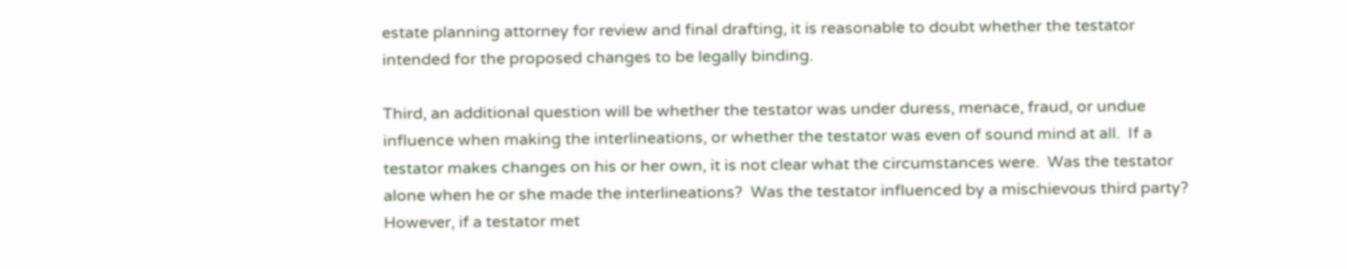estate planning attorney for review and final drafting, it is reasonable to doubt whether the testator intended for the proposed changes to be legally binding.

Third, an additional question will be whether the testator was under duress, menace, fraud, or undue influence when making the interlineations, or whether the testator was even of sound mind at all.  If a testator makes changes on his or her own, it is not clear what the circumstances were.  Was the testator alone when he or she made the interlineations?  Was the testator influenced by a mischievous third party?  However, if a testator met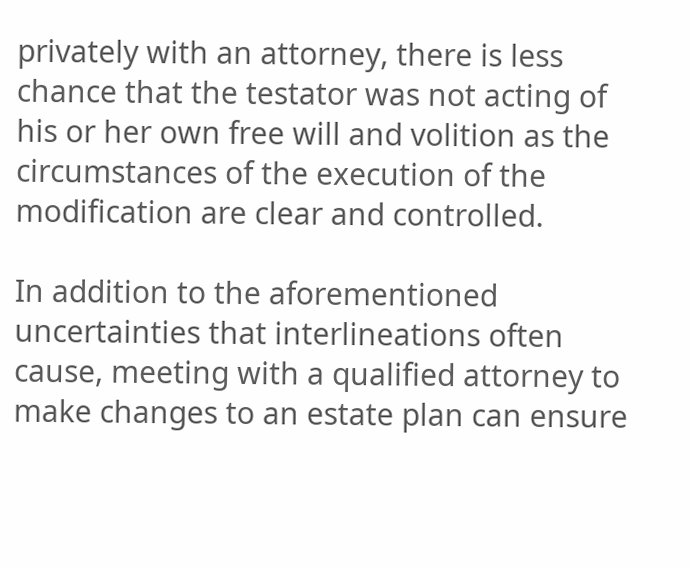privately with an attorney, there is less chance that the testator was not acting of his or her own free will and volition as the circumstances of the execution of the modification are clear and controlled.

In addition to the aforementioned uncertainties that interlineations often cause, meeting with a qualified attorney to make changes to an estate plan can ensure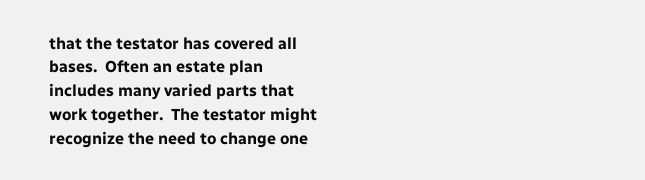that the testator has covered all bases.  Often an estate plan includes many varied parts that work together.  The testator might recognize the need to change one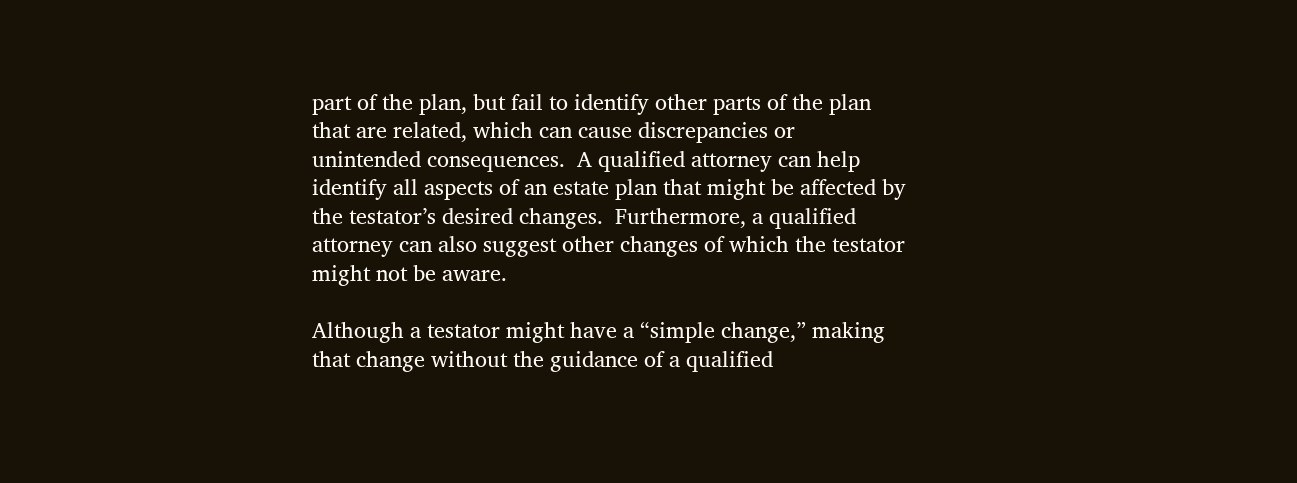part of the plan, but fail to identify other parts of the plan that are related, which can cause discrepancies or unintended consequences.  A qualified attorney can help identify all aspects of an estate plan that might be affected by the testator’s desired changes.  Furthermore, a qualified attorney can also suggest other changes of which the testator might not be aware.

Although a testator might have a “simple change,” making that change without the guidance of a qualified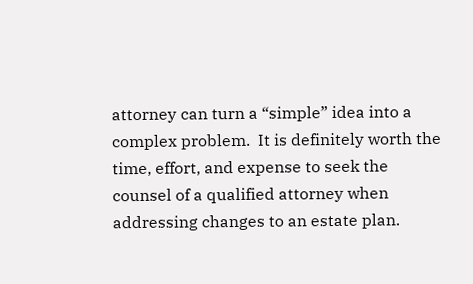attorney can turn a “simple” idea into a complex problem.  It is definitely worth the time, effort, and expense to seek the counsel of a qualified attorney when addressing changes to an estate plan.